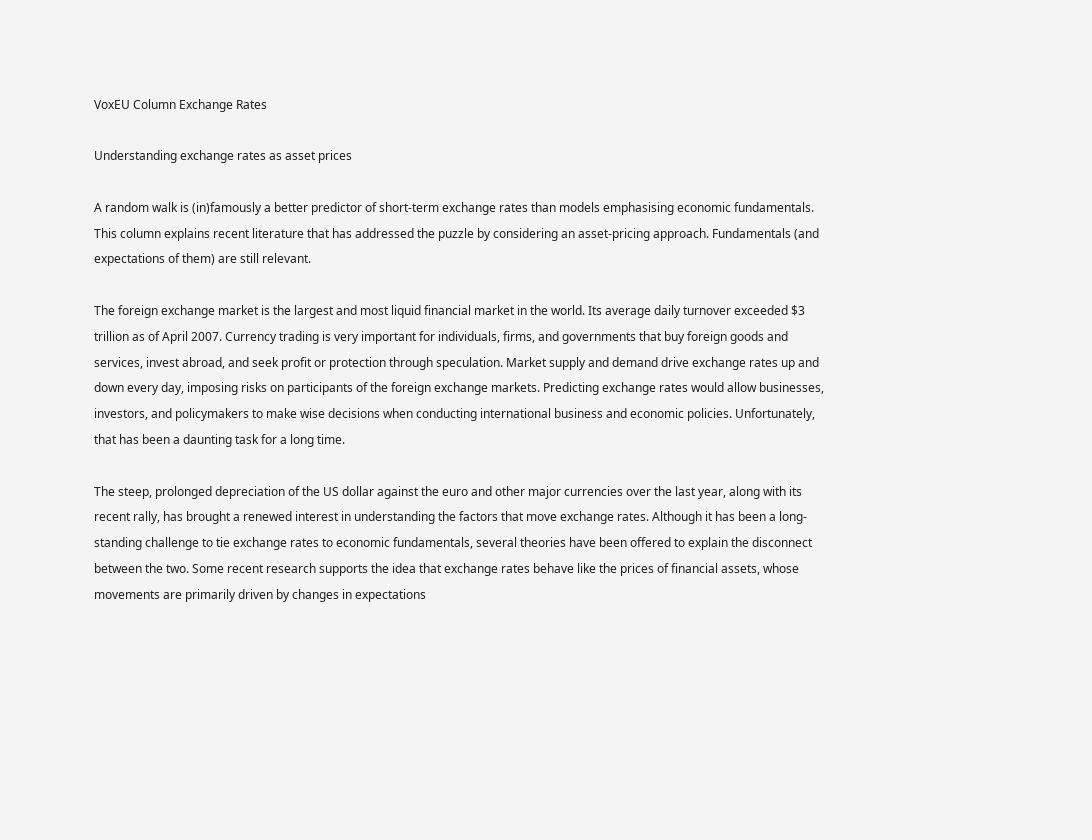VoxEU Column Exchange Rates

Understanding exchange rates as asset prices

A random walk is (in)famously a better predictor of short-term exchange rates than models emphasising economic fundamentals. This column explains recent literature that has addressed the puzzle by considering an asset-pricing approach. Fundamentals (and expectations of them) are still relevant.

The foreign exchange market is the largest and most liquid financial market in the world. Its average daily turnover exceeded $3 trillion as of April 2007. Currency trading is very important for individuals, firms, and governments that buy foreign goods and services, invest abroad, and seek profit or protection through speculation. Market supply and demand drive exchange rates up and down every day, imposing risks on participants of the foreign exchange markets. Predicting exchange rates would allow businesses, investors, and policymakers to make wise decisions when conducting international business and economic policies. Unfortunately, that has been a daunting task for a long time.

The steep, prolonged depreciation of the US dollar against the euro and other major currencies over the last year, along with its recent rally, has brought a renewed interest in understanding the factors that move exchange rates. Although it has been a long-standing challenge to tie exchange rates to economic fundamentals, several theories have been offered to explain the disconnect between the two. Some recent research supports the idea that exchange rates behave like the prices of financial assets, whose movements are primarily driven by changes in expectations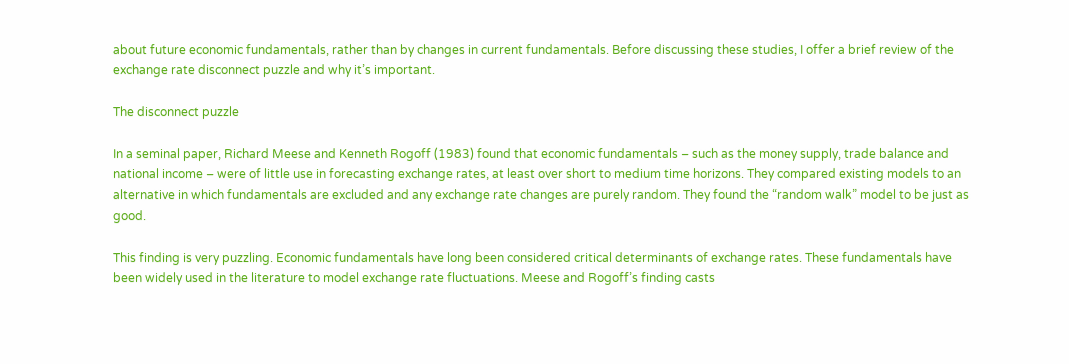about future economic fundamentals, rather than by changes in current fundamentals. Before discussing these studies, I offer a brief review of the exchange rate disconnect puzzle and why it’s important.

The disconnect puzzle

In a seminal paper, Richard Meese and Kenneth Rogoff (1983) found that economic fundamentals – such as the money supply, trade balance and national income – were of little use in forecasting exchange rates, at least over short to medium time horizons. They compared existing models to an alternative in which fundamentals are excluded and any exchange rate changes are purely random. They found the “random walk” model to be just as good.

This finding is very puzzling. Economic fundamentals have long been considered critical determinants of exchange rates. These fundamentals have been widely used in the literature to model exchange rate fluctuations. Meese and Rogoff’s finding casts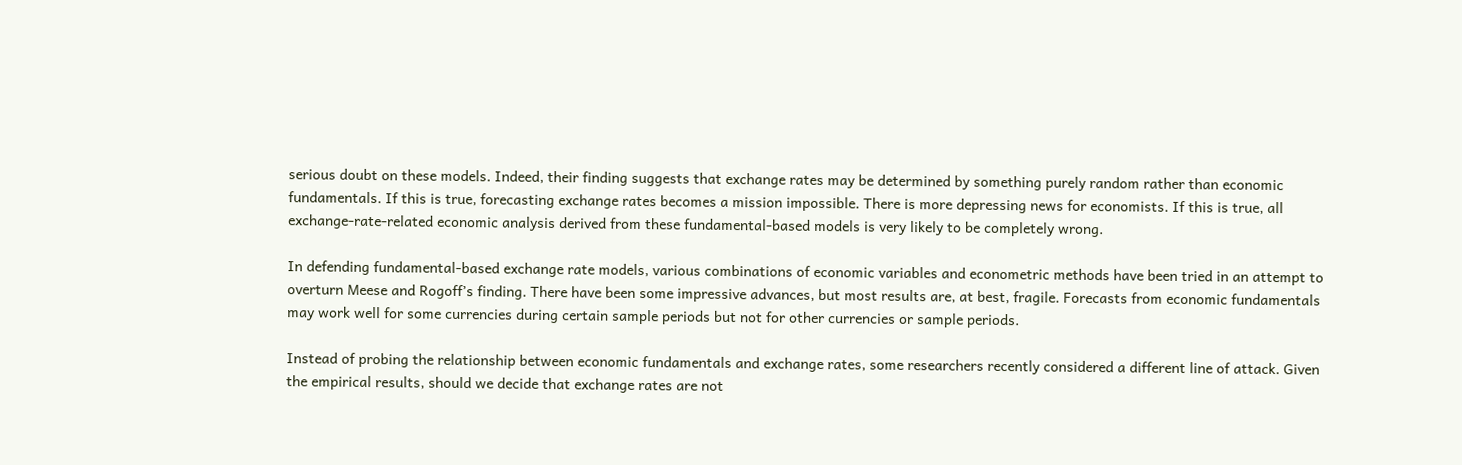serious doubt on these models. Indeed, their finding suggests that exchange rates may be determined by something purely random rather than economic fundamentals. If this is true, forecasting exchange rates becomes a mission impossible. There is more depressing news for economists. If this is true, all exchange-rate-related economic analysis derived from these fundamental-based models is very likely to be completely wrong.

In defending fundamental-based exchange rate models, various combinations of economic variables and econometric methods have been tried in an attempt to overturn Meese and Rogoff’s finding. There have been some impressive advances, but most results are, at best, fragile. Forecasts from economic fundamentals may work well for some currencies during certain sample periods but not for other currencies or sample periods.

Instead of probing the relationship between economic fundamentals and exchange rates, some researchers recently considered a different line of attack. Given the empirical results, should we decide that exchange rates are not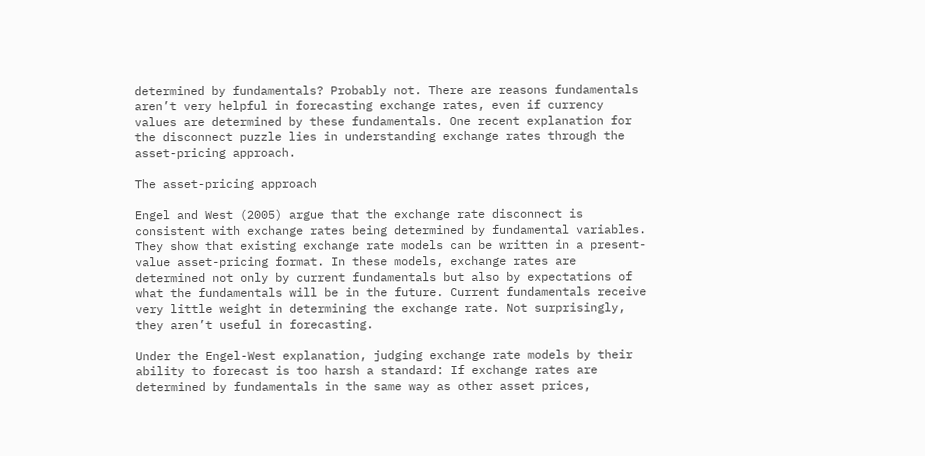determined by fundamentals? Probably not. There are reasons fundamentals aren’t very helpful in forecasting exchange rates, even if currency values are determined by these fundamentals. One recent explanation for the disconnect puzzle lies in understanding exchange rates through the asset-pricing approach.

The asset-pricing approach

Engel and West (2005) argue that the exchange rate disconnect is consistent with exchange rates being determined by fundamental variables. They show that existing exchange rate models can be written in a present-value asset-pricing format. In these models, exchange rates are determined not only by current fundamentals but also by expectations of what the fundamentals will be in the future. Current fundamentals receive very little weight in determining the exchange rate. Not surprisingly, they aren’t useful in forecasting.

Under the Engel-West explanation, judging exchange rate models by their ability to forecast is too harsh a standard: If exchange rates are determined by fundamentals in the same way as other asset prices,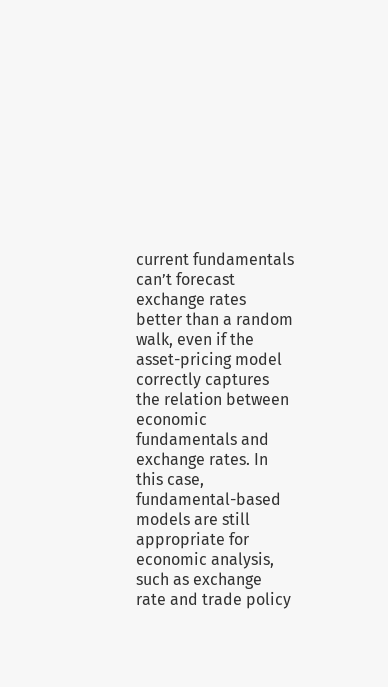current fundamentals can’t forecast exchange rates better than a random walk, even if the asset-pricing model correctly captures the relation between economic fundamentals and exchange rates. In this case, fundamental-based models are still appropriate for economic analysis, such as exchange rate and trade policy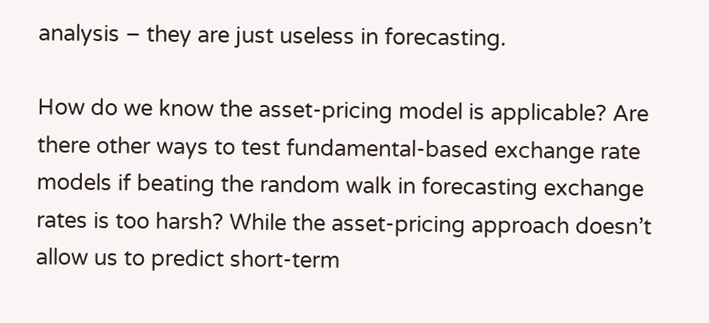analysis – they are just useless in forecasting.

How do we know the asset-pricing model is applicable? Are there other ways to test fundamental-based exchange rate models if beating the random walk in forecasting exchange rates is too harsh? While the asset-pricing approach doesn’t allow us to predict short-term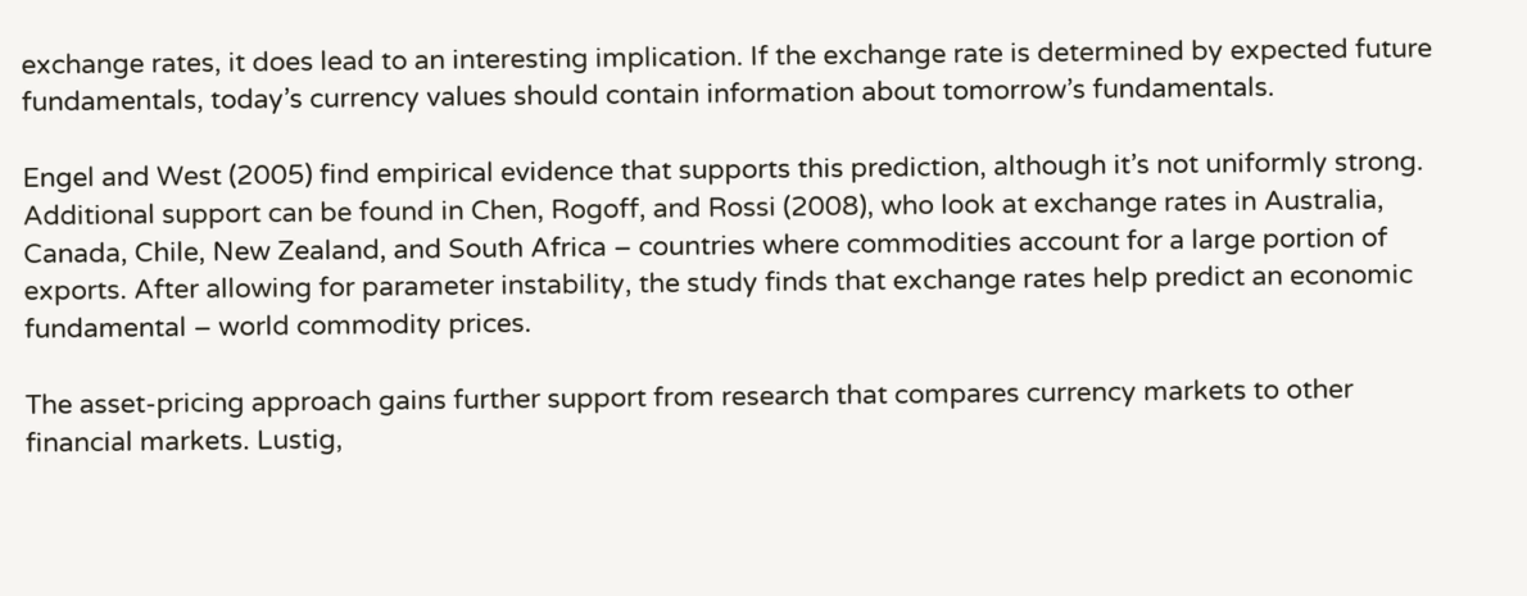exchange rates, it does lead to an interesting implication. If the exchange rate is determined by expected future fundamentals, today’s currency values should contain information about tomorrow’s fundamentals.

Engel and West (2005) find empirical evidence that supports this prediction, although it’s not uniformly strong. Additional support can be found in Chen, Rogoff, and Rossi (2008), who look at exchange rates in Australia, Canada, Chile, New Zealand, and South Africa – countries where commodities account for a large portion of exports. After allowing for parameter instability, the study finds that exchange rates help predict an economic fundamental – world commodity prices.

The asset-pricing approach gains further support from research that compares currency markets to other financial markets. Lustig,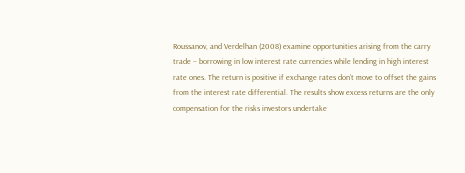Roussanov, and Verdelhan (2008) examine opportunities arising from the carry trade – borrowing in low interest rate currencies while lending in high interest rate ones. The return is positive if exchange rates don’t move to offset the gains from the interest rate differential. The results show excess returns are the only compensation for the risks investors undertake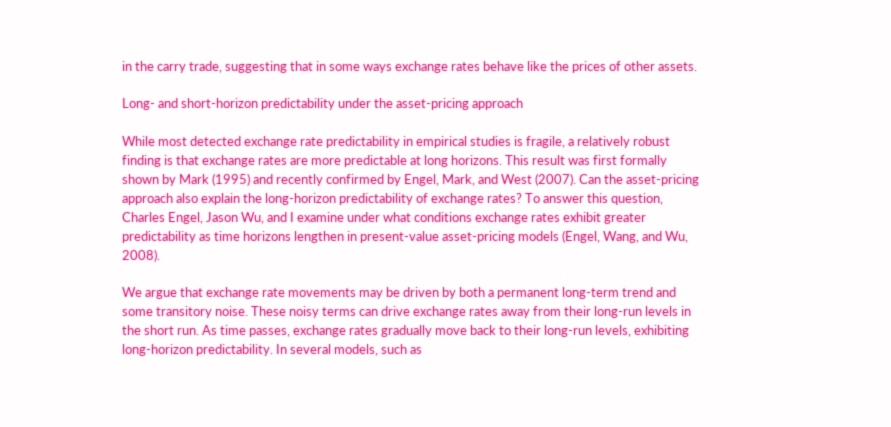in the carry trade, suggesting that in some ways exchange rates behave like the prices of other assets.

Long- and short-horizon predictability under the asset-pricing approach

While most detected exchange rate predictability in empirical studies is fragile, a relatively robust finding is that exchange rates are more predictable at long horizons. This result was first formally shown by Mark (1995) and recently confirmed by Engel, Mark, and West (2007). Can the asset-pricing approach also explain the long-horizon predictability of exchange rates? To answer this question, Charles Engel, Jason Wu, and I examine under what conditions exchange rates exhibit greater predictability as time horizons lengthen in present-value asset-pricing models (Engel, Wang, and Wu, 2008).

We argue that exchange rate movements may be driven by both a permanent long-term trend and some transitory noise. These noisy terms can drive exchange rates away from their long-run levels in the short run. As time passes, exchange rates gradually move back to their long-run levels, exhibiting long-horizon predictability. In several models, such as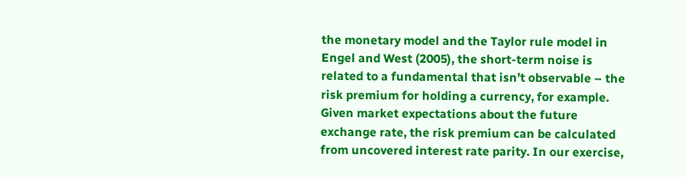the monetary model and the Taylor rule model in Engel and West (2005), the short-term noise is related to a fundamental that isn’t observable – the risk premium for holding a currency, for example. Given market expectations about the future exchange rate, the risk premium can be calculated from uncovered interest rate parity. In our exercise,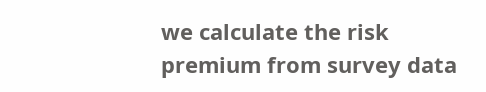we calculate the risk premium from survey data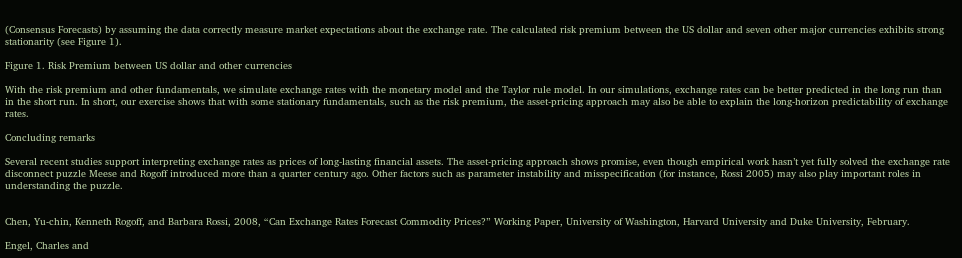(Consensus Forecasts) by assuming the data correctly measure market expectations about the exchange rate. The calculated risk premium between the US dollar and seven other major currencies exhibits strong stationarity (see Figure 1).

Figure 1. Risk Premium between US dollar and other currencies

With the risk premium and other fundamentals, we simulate exchange rates with the monetary model and the Taylor rule model. In our simulations, exchange rates can be better predicted in the long run than in the short run. In short, our exercise shows that with some stationary fundamentals, such as the risk premium, the asset-pricing approach may also be able to explain the long-horizon predictability of exchange rates.

Concluding remarks

Several recent studies support interpreting exchange rates as prices of long-lasting financial assets. The asset-pricing approach shows promise, even though empirical work hasn’t yet fully solved the exchange rate disconnect puzzle Meese and Rogoff introduced more than a quarter century ago. Other factors such as parameter instability and misspecification (for instance, Rossi 2005) may also play important roles in understanding the puzzle.


Chen, Yu-chin, Kenneth Rogoff, and Barbara Rossi, 2008, “Can Exchange Rates Forecast Commodity Prices?” Working Paper, University of Washington, Harvard University and Duke University, February.

Engel, Charles and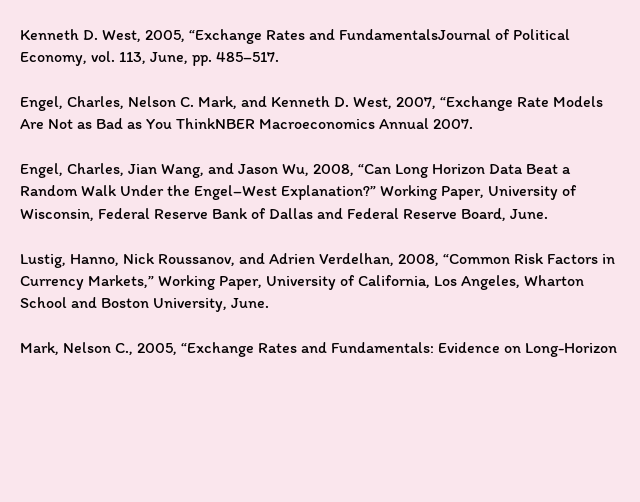Kenneth D. West, 2005, “Exchange Rates and FundamentalsJournal of Political Economy, vol. 113, June, pp. 485–517.

Engel, Charles, Nelson C. Mark, and Kenneth D. West, 2007, “Exchange Rate Models Are Not as Bad as You ThinkNBER Macroeconomics Annual 2007.

Engel, Charles, Jian Wang, and Jason Wu, 2008, “Can Long Horizon Data Beat a Random Walk Under the Engel–West Explanation?” Working Paper, University of Wisconsin, Federal Reserve Bank of Dallas and Federal Reserve Board, June.

Lustig, Hanno, Nick Roussanov, and Adrien Verdelhan, 2008, “Common Risk Factors in Currency Markets,” Working Paper, University of California, Los Angeles, Wharton School and Boston University, June.

Mark, Nelson C., 2005, “Exchange Rates and Fundamentals: Evidence on Long-Horizon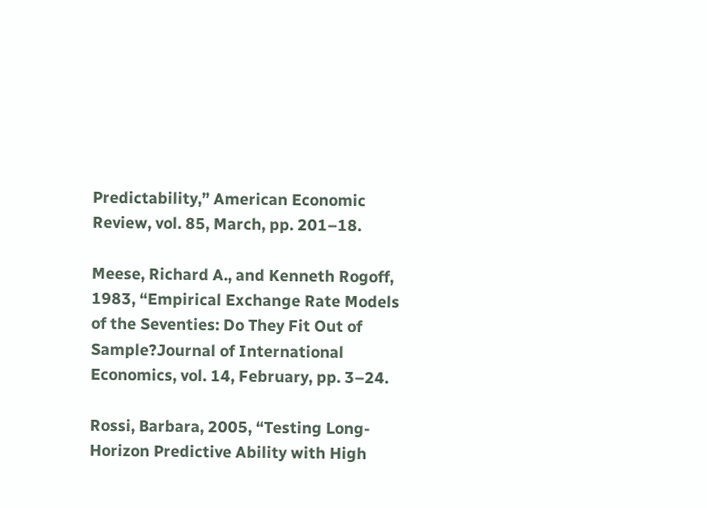Predictability,” American Economic Review, vol. 85, March, pp. 201–18.

Meese, Richard A., and Kenneth Rogoff, 1983, “Empirical Exchange Rate Models of the Seventies: Do They Fit Out of Sample?Journal of International Economics, vol. 14, February, pp. 3–24.

Rossi, Barbara, 2005, “Testing Long-Horizon Predictive Ability with High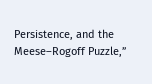Persistence, and the Meese–Rogoff Puzzle,”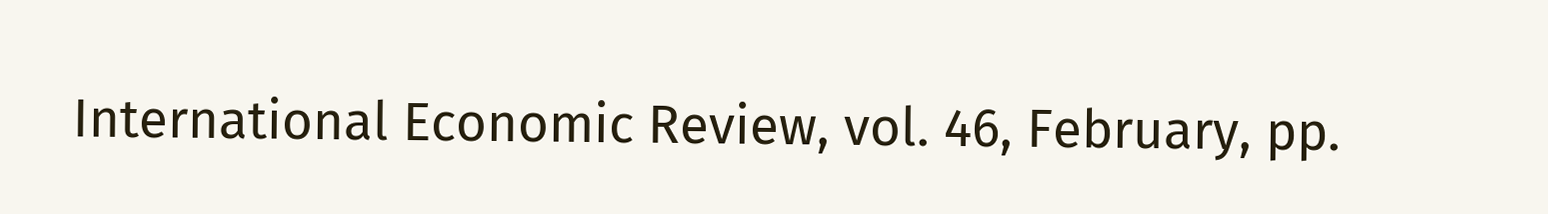International Economic Review, vol. 46, February, pp.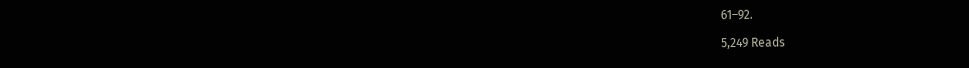61–92.

5,249 Reads